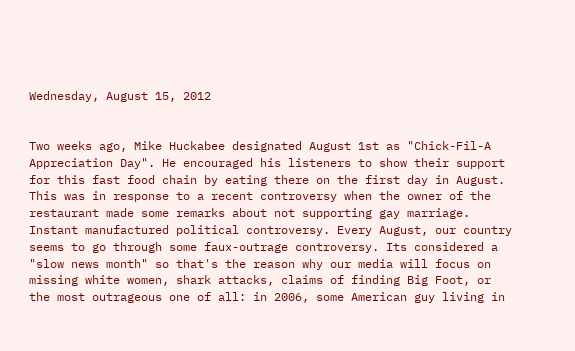Wednesday, August 15, 2012


Two weeks ago, Mike Huckabee designated August 1st as "Chick-Fil-A Appreciation Day". He encouraged his listeners to show their support for this fast food chain by eating there on the first day in August. This was in response to a recent controversy when the owner of the restaurant made some remarks about not supporting gay marriage. Instant manufactured political controversy. Every August, our country seems to go through some faux-outrage controversy. Its considered a "slow news month" so that's the reason why our media will focus on missing white women, shark attacks, claims of finding Big Foot, or the most outrageous one of all: in 2006, some American guy living in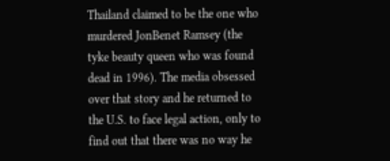Thailand claimed to be the one who murdered JonBenet Ramsey (the tyke beauty queen who was found dead in 1996). The media obsessed over that story and he returned to the U.S. to face legal action, only to find out that there was no way he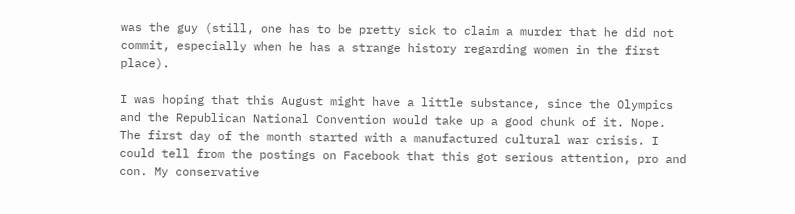was the guy (still, one has to be pretty sick to claim a murder that he did not commit, especially when he has a strange history regarding women in the first place).

I was hoping that this August might have a little substance, since the Olympics and the Republican National Convention would take up a good chunk of it. Nope. The first day of the month started with a manufactured cultural war crisis. I could tell from the postings on Facebook that this got serious attention, pro and con. My conservative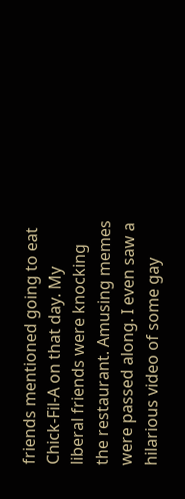friends mentioned going to eat Chick-Fil-A on that day. My liberal friends were knocking the restaurant. Amusing memes were passed along. I even saw a hilarious video of some gay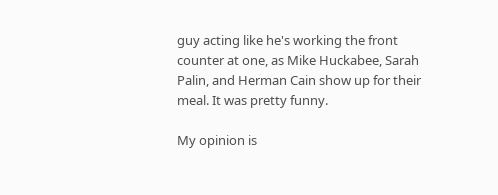guy acting like he's working the front counter at one, as Mike Huckabee, Sarah Palin, and Herman Cain show up for their meal. It was pretty funny.

My opinion is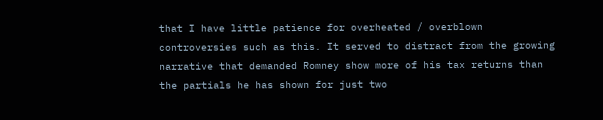that I have little patience for overheated / overblown controversies such as this. It served to distract from the growing narrative that demanded Romney show more of his tax returns than the partials he has shown for just two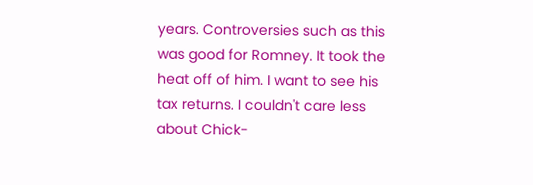years. Controversies such as this was good for Romney. It took the heat off of him. I want to see his tax returns. I couldn't care less about Chick-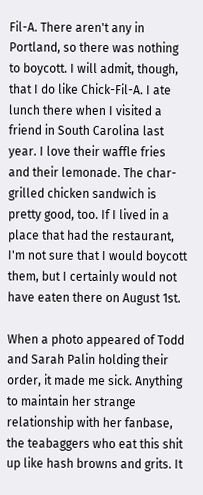Fil-A. There aren't any in Portland, so there was nothing to boycott. I will admit, though, that I do like Chick-Fil-A. I ate lunch there when I visited a friend in South Carolina last year. I love their waffle fries and their lemonade. The char-grilled chicken sandwich is pretty good, too. If I lived in a place that had the restaurant, I'm not sure that I would boycott them, but I certainly would not have eaten there on August 1st.

When a photo appeared of Todd and Sarah Palin holding their order, it made me sick. Anything to maintain her strange relationship with her fanbase, the teabaggers who eat this shit up like hash browns and grits. It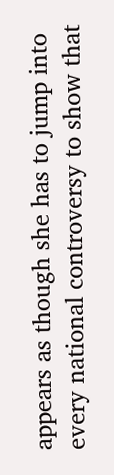appears as though she has to jump into every national controversy to show that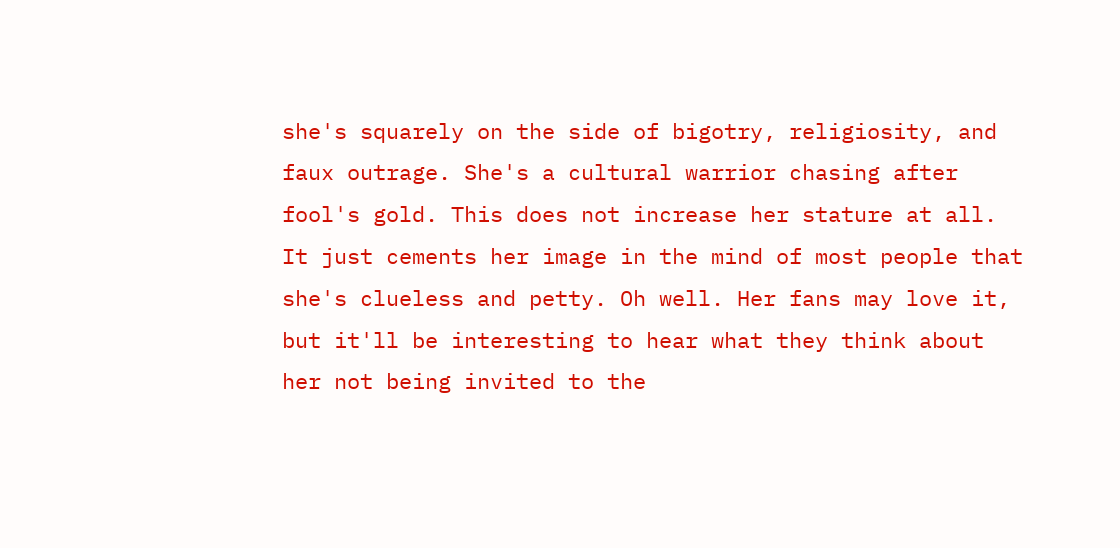she's squarely on the side of bigotry, religiosity, and faux outrage. She's a cultural warrior chasing after fool's gold. This does not increase her stature at all. It just cements her image in the mind of most people that she's clueless and petty. Oh well. Her fans may love it, but it'll be interesting to hear what they think about her not being invited to the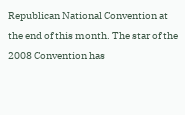Republican National Convention at the end of this month. The star of the 2008 Convention has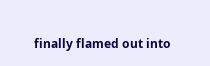finally flamed out into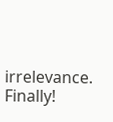irrelevance. Finally!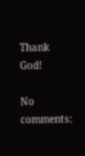Thank God!

No comments: